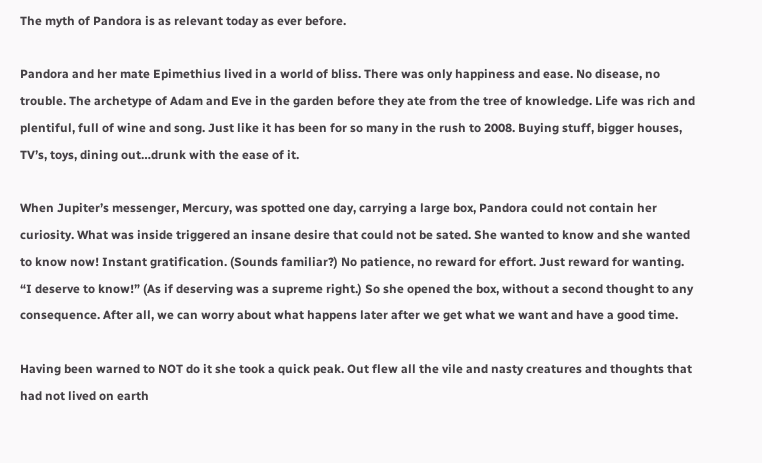The myth of Pandora is as relevant today as ever before.

Pandora and her mate Epimethius lived in a world of bliss. There was only happiness and ease. No disease, no trouble. The archetype of Adam and Eve in the garden before they ate from the tree of knowledge. Life was rich and plentiful, full of wine and song. Just like it has been for so many in the rush to 2008. Buying stuff, bigger houses, TV’s, toys, dining out…drunk with the ease of it.

When Jupiter’s messenger, Mercury, was spotted one day, carrying a large box, Pandora could not contain her curiosity. What was inside triggered an insane desire that could not be sated. She wanted to know and she wanted to know now! Instant gratification. (Sounds familiar?) No patience, no reward for effort. Just reward for wanting. “I deserve to know!” (As if deserving was a supreme right.) So she opened the box, without a second thought to any consequence. After all, we can worry about what happens later after we get what we want and have a good time.

Having been warned to NOT do it she took a quick peak. Out flew all the vile and nasty creatures and thoughts that had not lived on earth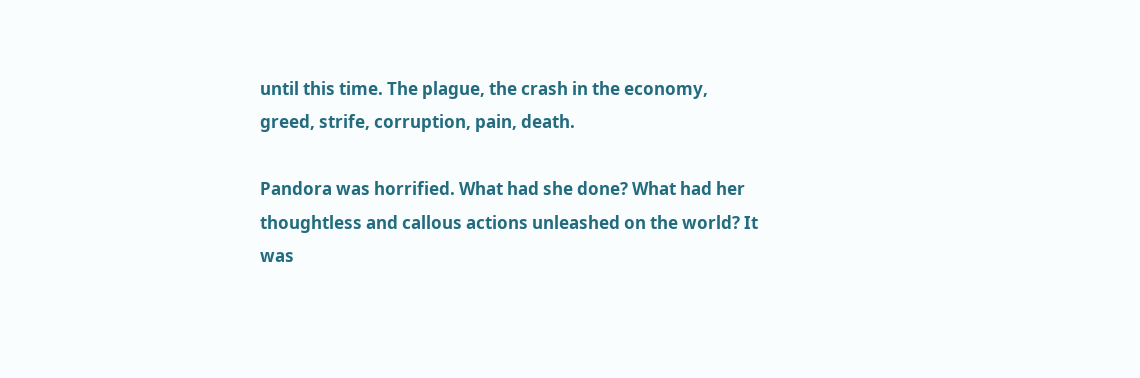until this time. The plague, the crash in the economy, greed, strife, corruption, pain, death.

Pandora was horrified. What had she done? What had her thoughtless and callous actions unleashed on the world? It was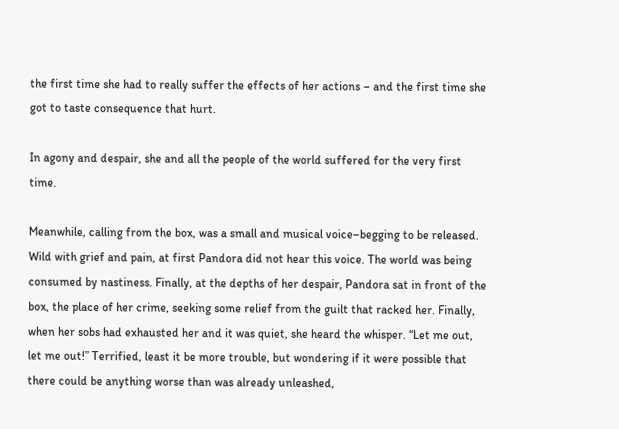the first time she had to really suffer the effects of her actions – and the first time she got to taste consequence that hurt.

In agony and despair, she and all the people of the world suffered for the very first time.

Meanwhile, calling from the box, was a small and musical voice–begging to be released. Wild with grief and pain, at first Pandora did not hear this voice. The world was being consumed by nastiness. Finally, at the depths of her despair, Pandora sat in front of the box, the place of her crime, seeking some relief from the guilt that racked her. Finally, when her sobs had exhausted her and it was quiet, she heard the whisper. “Let me out, let me out!” Terrified, least it be more trouble, but wondering if it were possible that there could be anything worse than was already unleashed,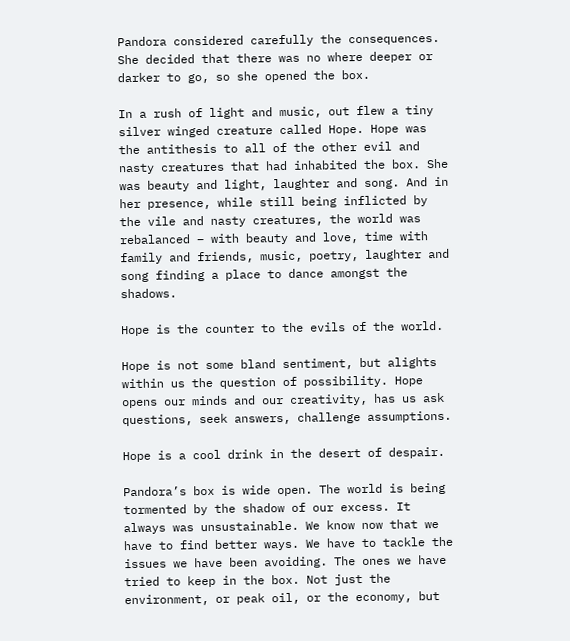Pandora considered carefully the consequences. She decided that there was no where deeper or darker to go, so she opened the box.

In a rush of light and music, out flew a tiny silver winged creature called Hope. Hope was the antithesis to all of the other evil and nasty creatures that had inhabited the box. She was beauty and light, laughter and song. And in her presence, while still being inflicted by the vile and nasty creatures, the world was rebalanced – with beauty and love, time with family and friends, music, poetry, laughter and song finding a place to dance amongst the shadows.

Hope is the counter to the evils of the world.

Hope is not some bland sentiment, but alights within us the question of possibility. Hope opens our minds and our creativity, has us ask questions, seek answers, challenge assumptions.

Hope is a cool drink in the desert of despair.

Pandora’s box is wide open. The world is being tormented by the shadow of our excess. It always was unsustainable. We know now that we have to find better ways. We have to tackle the issues we have been avoiding. The ones we have tried to keep in the box. Not just the environment, or peak oil, or the economy, but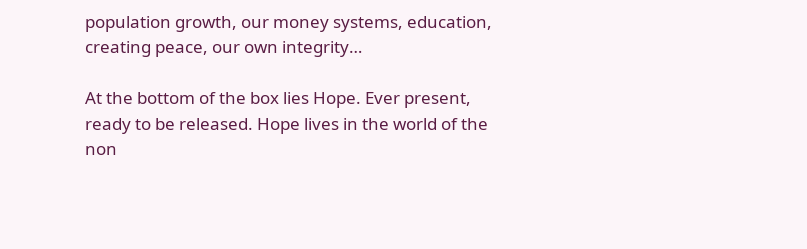population growth, our money systems, education, creating peace, our own integrity…

At the bottom of the box lies Hope. Ever present, ready to be released. Hope lives in the world of the non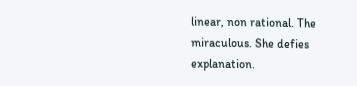linear, non rational. The miraculous. She defies explanation.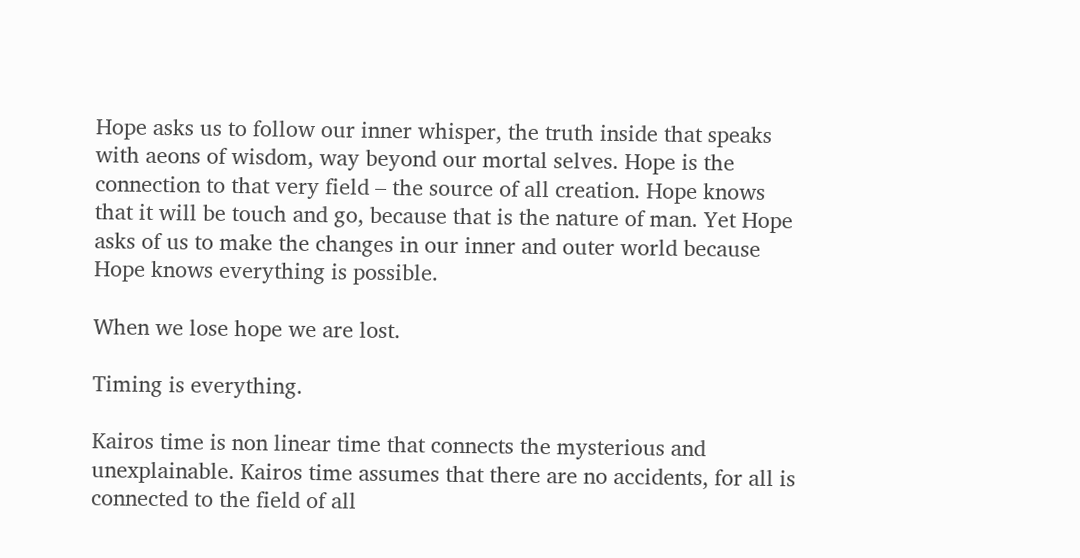Hope asks us to follow our inner whisper, the truth inside that speaks with aeons of wisdom, way beyond our mortal selves. Hope is the connection to that very field – the source of all creation. Hope knows that it will be touch and go, because that is the nature of man. Yet Hope asks of us to make the changes in our inner and outer world because Hope knows everything is possible.

When we lose hope we are lost.

Timing is everything.

Kairos time is non linear time that connects the mysterious and unexplainable. Kairos time assumes that there are no accidents, for all is connected to the field of all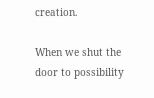creation.

When we shut the door to possibility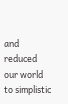and reduced our world to simplistic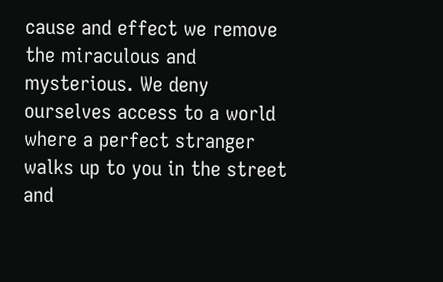cause and effect we remove the miraculous and mysterious. We deny ourselves access to a world where a perfect stranger walks up to you in the street and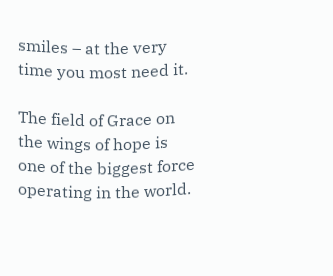smiles – at the very time you most need it.

The field of Grace on the wings of hope is one of the biggest force operating in the world.